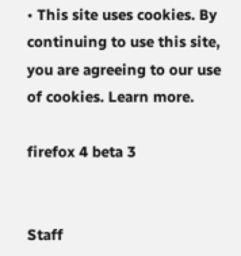• This site uses cookies. By continuing to use this site, you are agreeing to our use of cookies. Learn more.

firefox 4 beta 3


Staff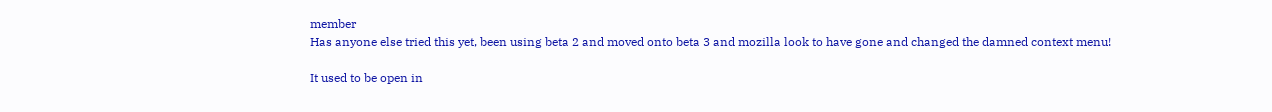member
Has anyone else tried this yet, been using beta 2 and moved onto beta 3 and mozilla look to have gone and changed the damned context menu!

It used to be open in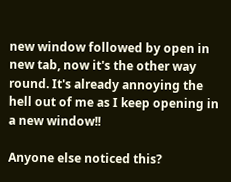new window followed by open in new tab, now it's the other way round. It's already annoying the hell out of me as I keep opening in a new window!!

Anyone else noticed this?